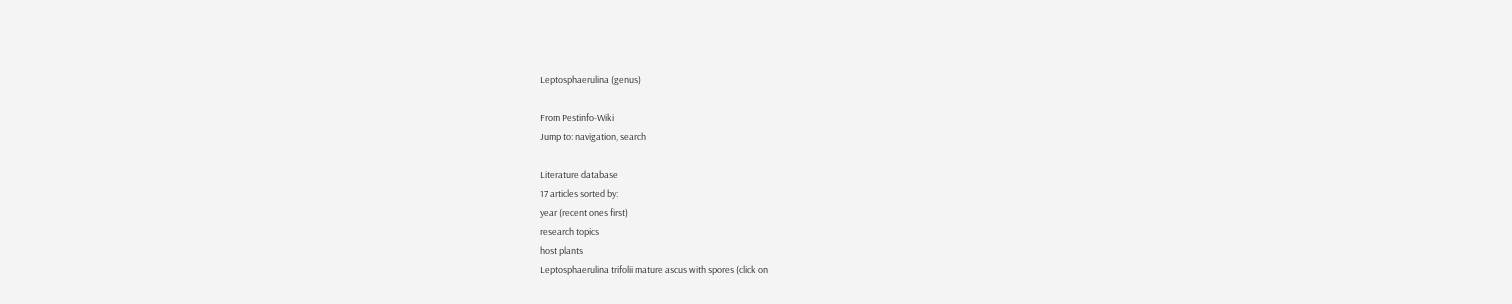Leptosphaerulina (genus)

From Pestinfo-Wiki
Jump to: navigation, search

Literature database
17 articles sorted by:
year (recent ones first)
research topics
host plants
Leptosphaerulina trifolii mature ascus with spores (click on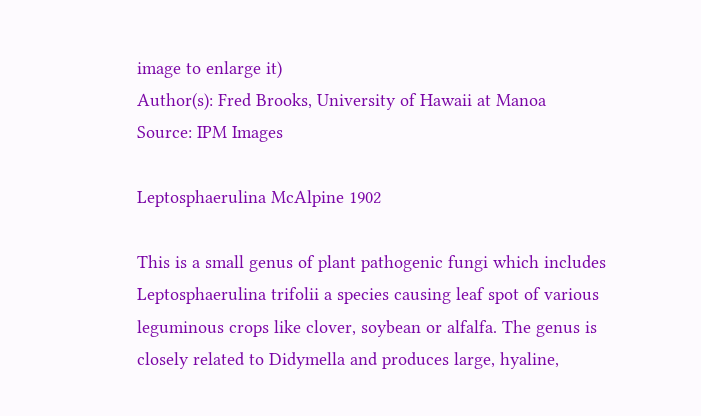image to enlarge it)
Author(s): Fred Brooks, University of Hawaii at Manoa
Source: IPM Images

Leptosphaerulina McAlpine 1902

This is a small genus of plant pathogenic fungi which includes Leptosphaerulina trifolii a species causing leaf spot of various leguminous crops like clover, soybean or alfalfa. The genus is closely related to Didymella and produces large, hyaline,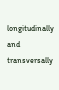longitudinally and transversally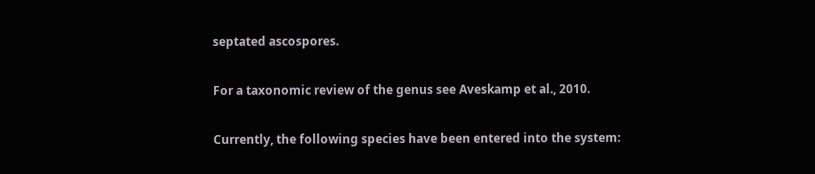septated ascospores.

For a taxonomic review of the genus see Aveskamp et al., 2010.

Currently, the following species have been entered into the system: